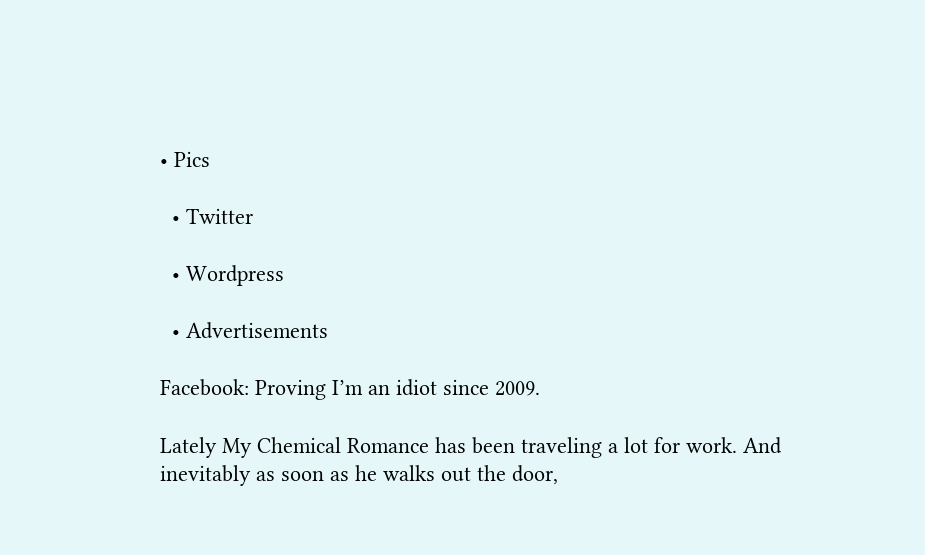• Pics

  • Twitter

  • Wordpress

  • Advertisements

Facebook: Proving I’m an idiot since 2009.

Lately My Chemical Romance has been traveling a lot for work. And inevitably as soon as he walks out the door,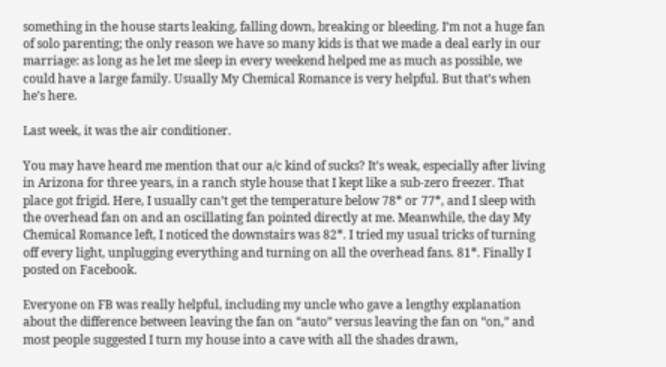something in the house starts leaking, falling down, breaking or bleeding. I’m not a huge fan of solo parenting; the only reason we have so many kids is that we made a deal early in our marriage: as long as he let me sleep in every weekend helped me as much as possible, we could have a large family. Usually My Chemical Romance is very helpful. But that’s when he’s here.

Last week, it was the air conditioner.

You may have heard me mention that our a/c kind of sucks? It’s weak, especially after living in Arizona for three years, in a ranch style house that I kept like a sub-zero freezer. That place got frigid. Here, I usually can’t get the temperature below 78* or 77*, and I sleep with the overhead fan on and an oscillating fan pointed directly at me. Meanwhile, the day My Chemical Romance left, I noticed the downstairs was 82*. I tried my usual tricks of turning off every light, unplugging everything and turning on all the overhead fans. 81*. Finally I posted on Facebook.

Everyone on FB was really helpful, including my uncle who gave a lengthy explanation about the difference between leaving the fan on “auto” versus leaving the fan on “on,” and most people suggested I turn my house into a cave with all the shades drawn,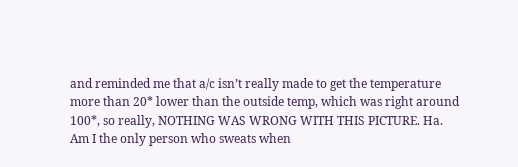and reminded me that a/c isn’t really made to get the temperature more than 20* lower than the outside temp, which was right around 100*, so really, NOTHING WAS WRONG WITH THIS PICTURE. Ha. Am I the only person who sweats when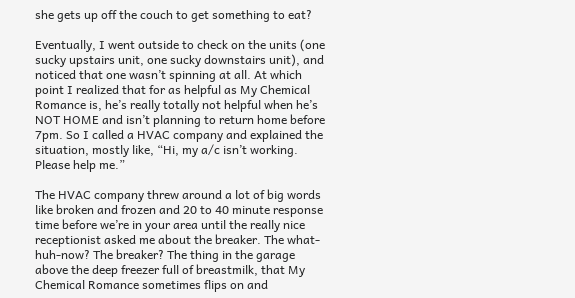she gets up off the couch to get something to eat?

Eventually, I went outside to check on the units (one sucky upstairs unit, one sucky downstairs unit), and noticed that one wasn’t spinning at all. At which point I realized that for as helpful as My Chemical Romance is, he’s really totally not helpful when he’s NOT HOME and isn’t planning to return home before 7pm. So I called a HVAC company and explained the situation, mostly like, “Hi, my a/c isn’t working. Please help me.”

The HVAC company threw around a lot of big words like broken and frozen and 20 to 40 minute response time before we’re in your area until the really nice receptionist asked me about the breaker. The what-huh-now? The breaker? The thing in the garage above the deep freezer full of breastmilk, that My Chemical Romance sometimes flips on and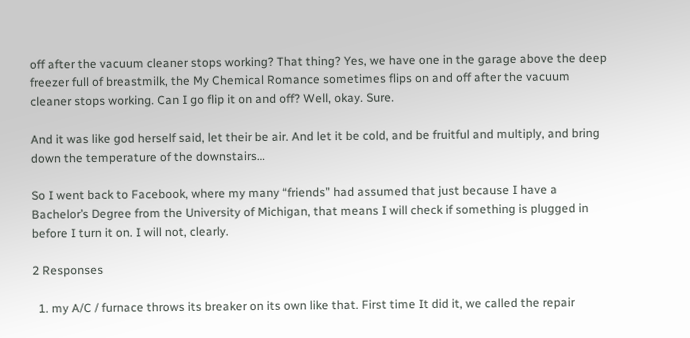off after the vacuum cleaner stops working? That thing? Yes, we have one in the garage above the deep freezer full of breastmilk, the My Chemical Romance sometimes flips on and off after the vacuum cleaner stops working. Can I go flip it on and off? Well, okay. Sure.

And it was like god herself said, let their be air. And let it be cold, and be fruitful and multiply, and bring down the temperature of the downstairs…

So I went back to Facebook, where my many “friends” had assumed that just because I have a Bachelor’s Degree from the University of Michigan, that means I will check if something is plugged in before I turn it on. I will not, clearly.

2 Responses

  1. my A/C / furnace throws its breaker on its own like that. First time It did it, we called the repair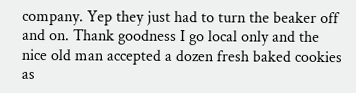company. Yep they just had to turn the beaker off and on. Thank goodness I go local only and the nice old man accepted a dozen fresh baked cookies as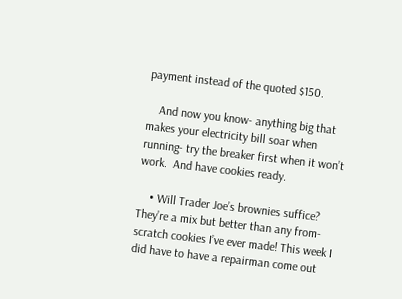payment instead of the quoted $150.

    And now you know- anything big that makes your electricity bill soar when running- try the breaker first when it won’t work.  And have cookies ready.

    • Will Trader Joe’s brownies suffice? They’re a mix but better than any from-scratch cookies I’ve ever made! This week I did have to have a repairman come out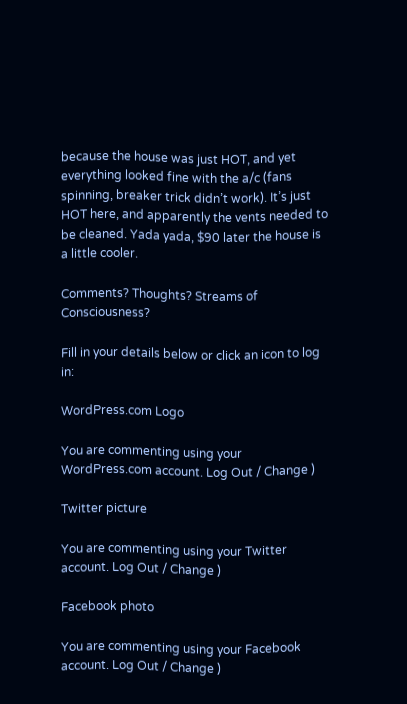because the house was just HOT, and yet everything looked fine with the a/c (fans spinning, breaker trick didn’t work). It’s just HOT here, and apparently the vents needed to be cleaned. Yada yada, $90 later the house is a little cooler.

Comments? Thoughts? Streams of Consciousness?

Fill in your details below or click an icon to log in:

WordPress.com Logo

You are commenting using your WordPress.com account. Log Out / Change )

Twitter picture

You are commenting using your Twitter account. Log Out / Change )

Facebook photo

You are commenting using your Facebook account. Log Out / Change )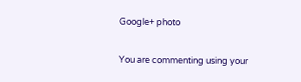Google+ photo

You are commenting using your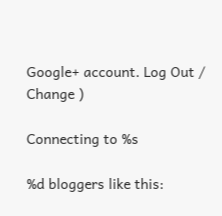Google+ account. Log Out / Change )

Connecting to %s

%d bloggers like this: